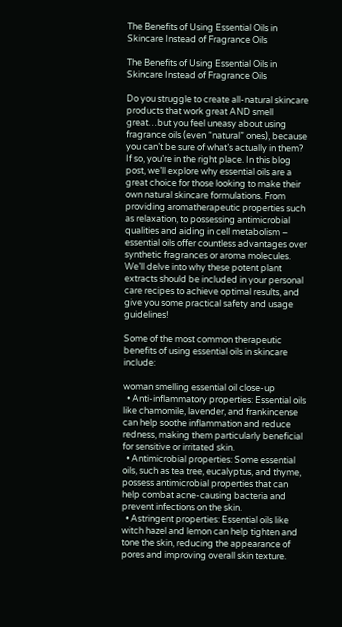The Benefits of Using Essential Oils in Skincare Instead of Fragrance Oils

The Benefits of Using Essential Oils in Skincare Instead of Fragrance Oils

Do you struggle to create all-natural skincare products that work great AND smell great…but you feel uneasy about using fragrance oils (even “natural” ones), because you can’t be sure of what’s actually in them? If so, you’re in the right place. In this blog post, we’ll explore why essential oils are a great choice for those looking to make their own natural skincare formulations. From providing aromatherapeutic properties such as relaxation, to possessing antimicrobial qualities and aiding in cell metabolism – essential oils offer countless advantages over synthetic fragrances or aroma molecules. We’ll delve into why these potent plant extracts should be included in your personal care recipes to achieve optimal results, and give you some practical safety and usage guidelines!

Some of the most common therapeutic benefits of using essential oils in skincare include:

woman smelling essential oil close-up
  • Anti-inflammatory properties: Essential oils like chamomile, lavender, and frankincense can help soothe inflammation and reduce redness, making them particularly beneficial for sensitive or irritated skin.
  • Antimicrobial properties: Some essential oils, such as tea tree, eucalyptus, and thyme, possess antimicrobial properties that can help combat acne-causing bacteria and prevent infections on the skin.
  • Astringent properties: Essential oils like witch hazel and lemon can help tighten and tone the skin, reducing the appearance of pores and improving overall skin texture.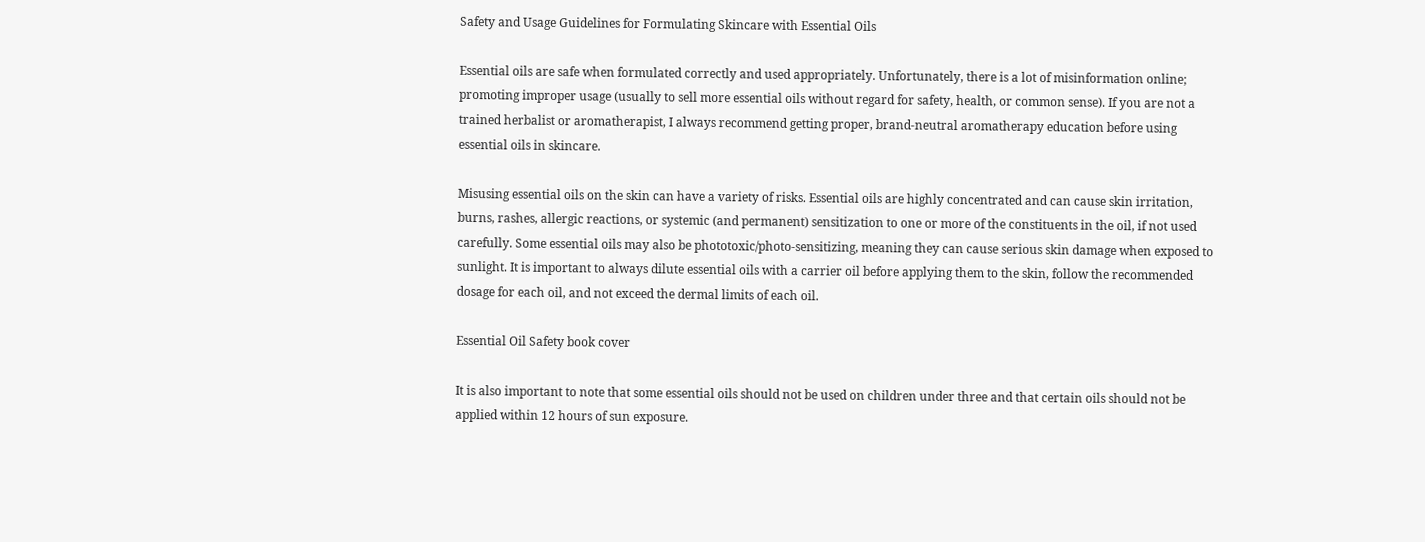Safety and Usage Guidelines for Formulating Skincare with Essential Oils

Essential oils are safe when formulated correctly and used appropriately. Unfortunately, there is a lot of misinformation online; promoting improper usage (usually to sell more essential oils without regard for safety, health, or common sense). If you are not a trained herbalist or aromatherapist, I always recommend getting proper, brand-neutral aromatherapy education before using essential oils in skincare.

Misusing essential oils on the skin can have a variety of risks. Essential oils are highly concentrated and can cause skin irritation, burns, rashes, allergic reactions, or systemic (and permanent) sensitization to one or more of the constituents in the oil, if not used carefully. Some essential oils may also be phototoxic/photo-sensitizing, meaning they can cause serious skin damage when exposed to sunlight. It is important to always dilute essential oils with a carrier oil before applying them to the skin, follow the recommended dosage for each oil, and not exceed the dermal limits of each oil.

Essential Oil Safety book cover

It is also important to note that some essential oils should not be used on children under three and that certain oils should not be applied within 12 hours of sun exposure.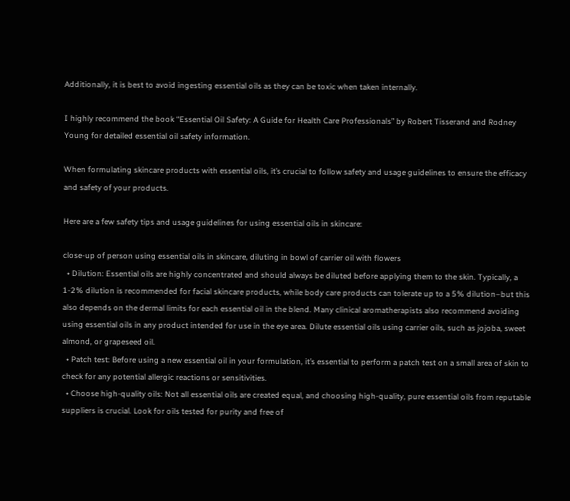Additionally, it is best to avoid ingesting essential oils as they can be toxic when taken internally.

I highly recommend the book “Essential Oil Safety: A Guide for Health Care Professionals” by Robert Tisserand and Rodney Young for detailed essential oil safety information.

When formulating skincare products with essential oils, it’s crucial to follow safety and usage guidelines to ensure the efficacy and safety of your products.

Here are a few safety tips and usage guidelines for using essential oils in skincare:

close-up of person using essential oils in skincare, diluting in bowl of carrier oil with flowers
  • Dilution: Essential oils are highly concentrated and should always be diluted before applying them to the skin. Typically, a 1-2% dilution is recommended for facial skincare products, while body care products can tolerate up to a 5% dilution–but this also depends on the dermal limits for each essential oil in the blend. Many clinical aromatherapists also recommend avoiding using essential oils in any product intended for use in the eye area. Dilute essential oils using carrier oils, such as jojoba, sweet almond, or grapeseed oil.
  • Patch test: Before using a new essential oil in your formulation, it’s essential to perform a patch test on a small area of skin to check for any potential allergic reactions or sensitivities.
  • Choose high-quality oils: Not all essential oils are created equal, and choosing high-quality, pure essential oils from reputable suppliers is crucial. Look for oils tested for purity and free of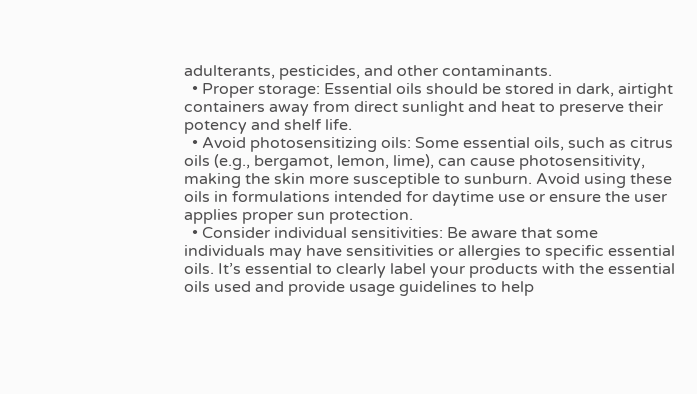adulterants, pesticides, and other contaminants.
  • Proper storage: Essential oils should be stored in dark, airtight containers away from direct sunlight and heat to preserve their potency and shelf life.
  • Avoid photosensitizing oils: Some essential oils, such as citrus oils (e.g., bergamot, lemon, lime), can cause photosensitivity, making the skin more susceptible to sunburn. Avoid using these oils in formulations intended for daytime use or ensure the user applies proper sun protection.
  • Consider individual sensitivities: Be aware that some individuals may have sensitivities or allergies to specific essential oils. It’s essential to clearly label your products with the essential oils used and provide usage guidelines to help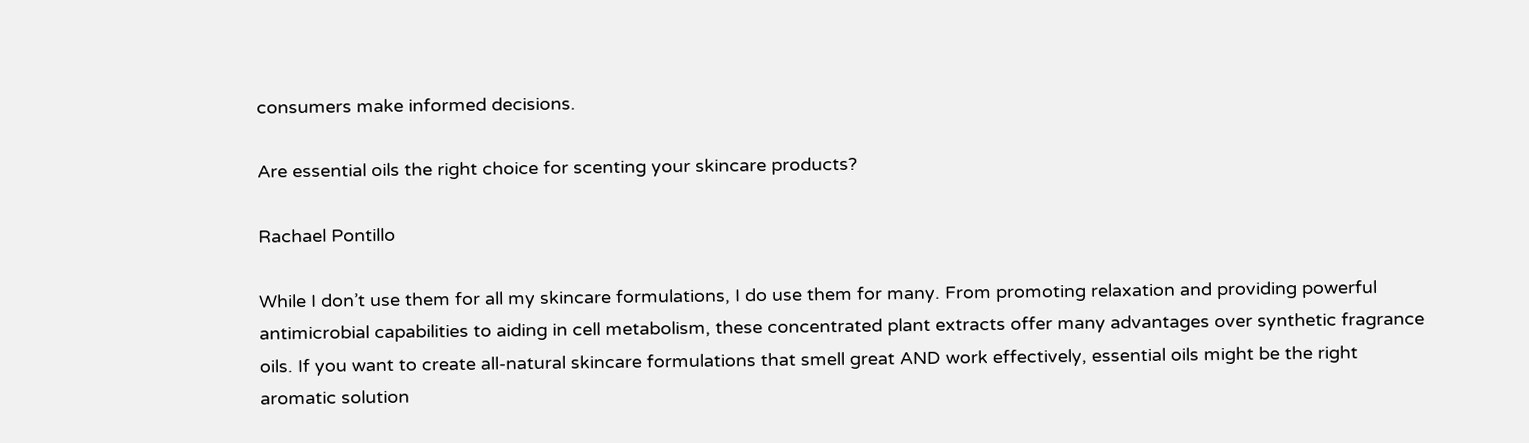consumers make informed decisions.

Are essential oils the right choice for scenting your skincare products?

Rachael Pontillo

While I don’t use them for all my skincare formulations, I do use them for many. From promoting relaxation and providing powerful antimicrobial capabilities to aiding in cell metabolism, these concentrated plant extracts offer many advantages over synthetic fragrance oils. If you want to create all-natural skincare formulations that smell great AND work effectively, essential oils might be the right aromatic solution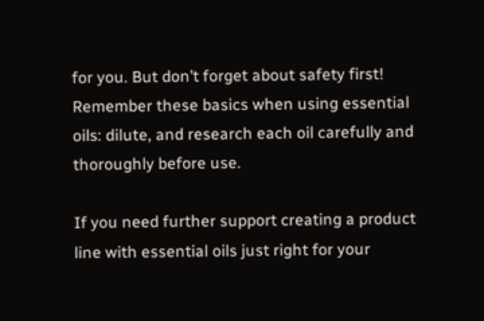for you. But don’t forget about safety first! Remember these basics when using essential oils: dilute, and research each oil carefully and thoroughly before use.

If you need further support creating a product line with essential oils just right for your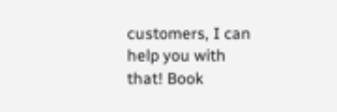customers, I can help you with that! Book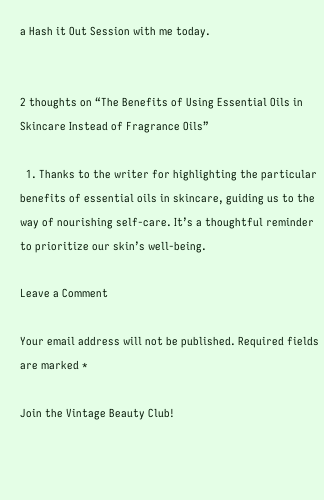a Hash it Out Session with me today.


2 thoughts on “The Benefits of Using Essential Oils in Skincare Instead of Fragrance Oils”

  1. Thanks to the writer for highlighting the particular benefits of essential oils in skincare, guiding us to the way of nourishing self-care. It’s a thoughtful reminder to prioritize our skin’s well-being.

Leave a Comment

Your email address will not be published. Required fields are marked *

Join the Vintage Beauty Club!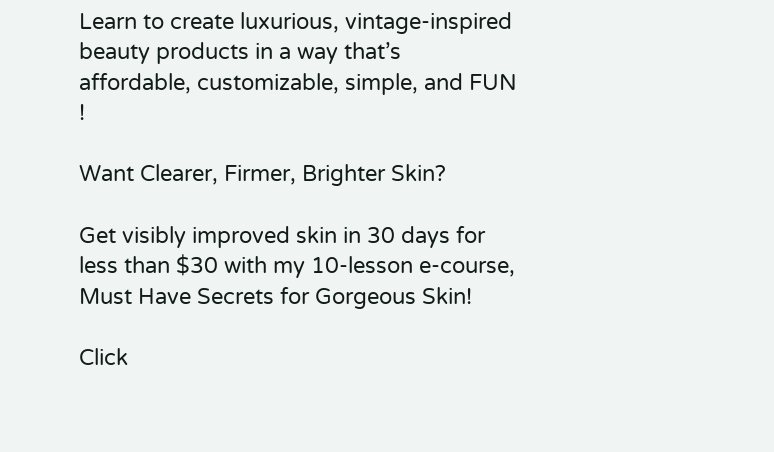Learn to create luxurious, vintage-inspired beauty products in a way that’s affordable, customizable, simple, and FUN !

Want Clearer, Firmer, Brighter Skin?

Get visibly improved skin in 30 days for less than $30 with my 10-lesson e-course, Must Have Secrets for Gorgeous Skin!

Click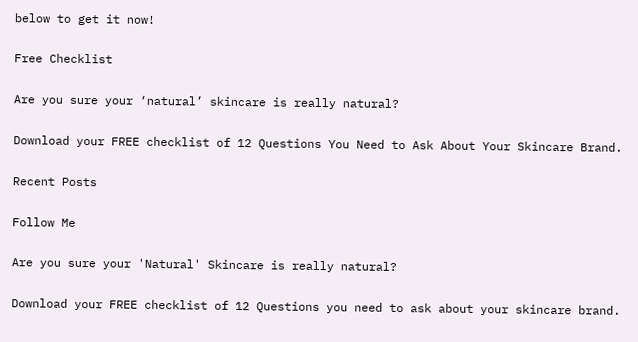below to get it now!

Free Checklist

Are you sure your ‘natural’ skincare is really natural?

Download your FREE checklist of 12 Questions You Need to Ask About Your Skincare Brand.

Recent Posts

Follow Me

Are you sure your 'Natural' Skincare is really natural?

Download your FREE checklist of 12 Questions you need to ask about your skincare brand.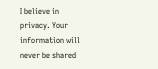I believe in privacy. Your information will never be shared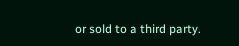or sold to a third party.